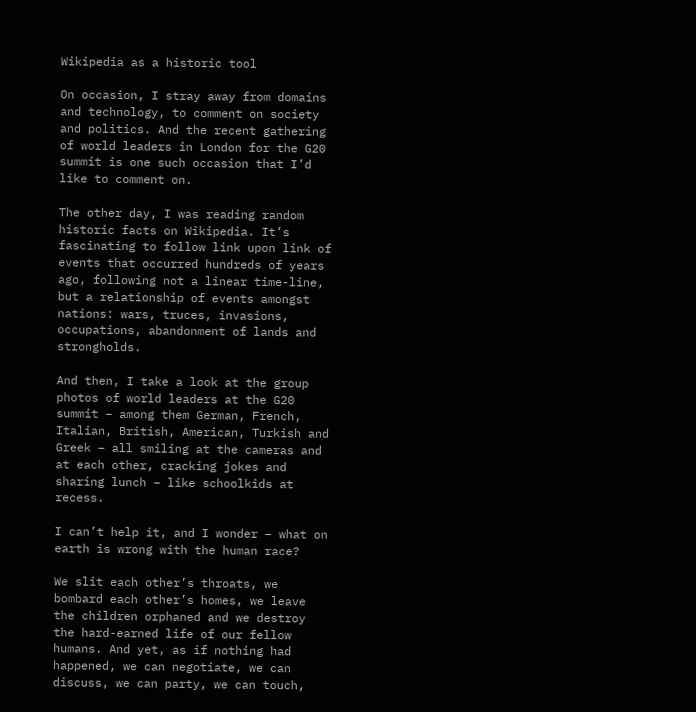Wikipedia as a historic tool

On occasion, I stray away from domains and technology, to comment on society and politics. And the recent gathering of world leaders in London for the G20 summit is one such occasion that I’d like to comment on.

The other day, I was reading random historic facts on Wikipedia. It’s fascinating to follow link upon link of events that occurred hundreds of years ago, following not a linear time-line, but a relationship of events amongst nations: wars, truces, invasions, occupations, abandonment of lands and strongholds.

And then, I take a look at the group photos of world leaders at the G20 summit – among them German, French, Italian, British, American, Turkish and Greek – all smiling at the cameras and at each other, cracking jokes and sharing lunch – like schoolkids at recess.

I can’t help it, and I wonder – what on earth is wrong with the human race?

We slit each other’s throats, we bombard each other’s homes, we leave the children orphaned and we destroy the hard-earned life of our fellow humans. And yet, as if nothing had happened, we can negotiate, we can discuss, we can party, we can touch,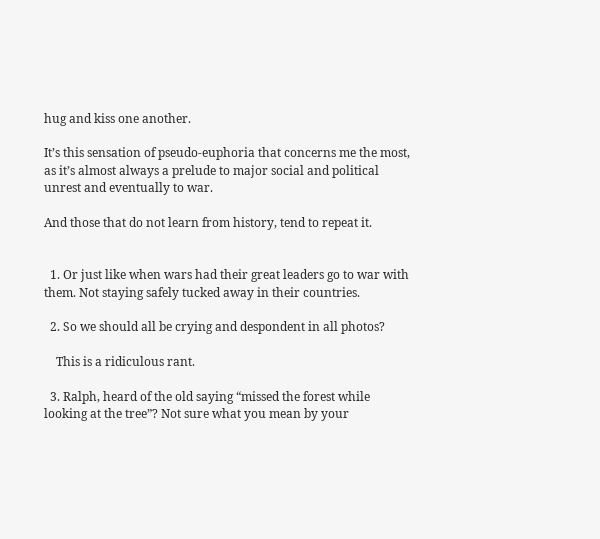hug and kiss one another.

It’s this sensation of pseudo-euphoria that concerns me the most, as it’s almost always a prelude to major social and political unrest and eventually to war.

And those that do not learn from history, tend to repeat it.


  1. Or just like when wars had their great leaders go to war with them. Not staying safely tucked away in their countries.

  2. So we should all be crying and despondent in all photos?

    This is a ridiculous rant.

  3. Ralph, heard of the old saying “missed the forest while looking at the tree”? Not sure what you mean by your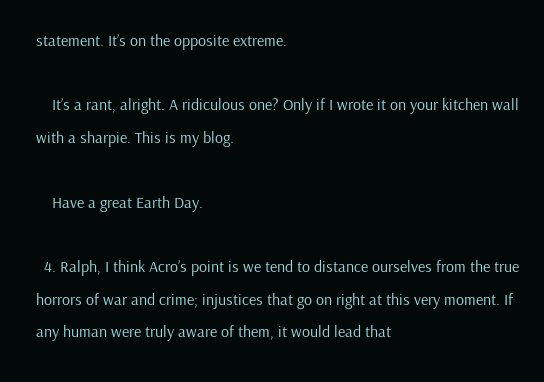statement. It’s on the opposite extreme.

    It’s a rant, alright. A ridiculous one? Only if I wrote it on your kitchen wall with a sharpie. This is my blog.

    Have a great Earth Day.

  4. Ralph, I think Acro’s point is we tend to distance ourselves from the true horrors of war and crime; injustices that go on right at this very moment. If any human were truly aware of them, it would lead that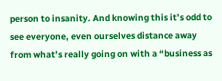person to insanity. And knowing this it’s odd to see everyone, even ourselves distance away from what’s really going on with a “business as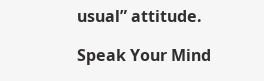usual” attitude.

Speak Your Mind